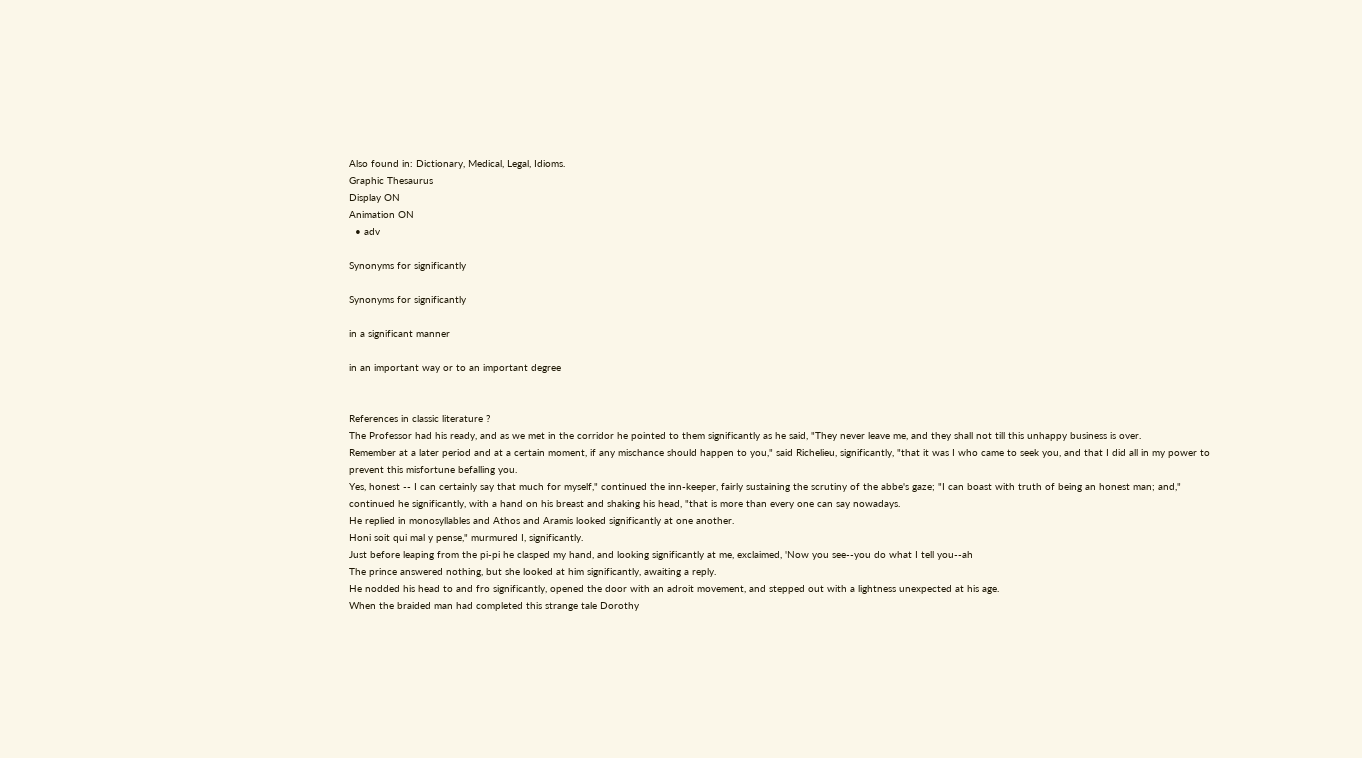Also found in: Dictionary, Medical, Legal, Idioms.
Graphic Thesaurus
Display ON
Animation ON
  • adv

Synonyms for significantly

Synonyms for significantly

in a significant manner

in an important way or to an important degree


References in classic literature ?
The Professor had his ready, and as we met in the corridor he pointed to them significantly as he said, "They never leave me, and they shall not till this unhappy business is over.
Remember at a later period and at a certain moment, if any mischance should happen to you," said Richelieu, significantly, "that it was I who came to seek you, and that I did all in my power to prevent this misfortune befalling you.
Yes, honest -- I can certainly say that much for myself," continued the inn-keeper, fairly sustaining the scrutiny of the abbe's gaze; "I can boast with truth of being an honest man; and," continued he significantly, with a hand on his breast and shaking his head, "that is more than every one can say nowadays.
He replied in monosyllables and Athos and Aramis looked significantly at one another.
Honi soit qui mal y pense," murmured I, significantly.
Just before leaping from the pi-pi he clasped my hand, and looking significantly at me, exclaimed, 'Now you see--you do what I tell you--ah
The prince answered nothing, but she looked at him significantly, awaiting a reply.
He nodded his head to and fro significantly, opened the door with an adroit movement, and stepped out with a lightness unexpected at his age.
When the braided man had completed this strange tale Dorothy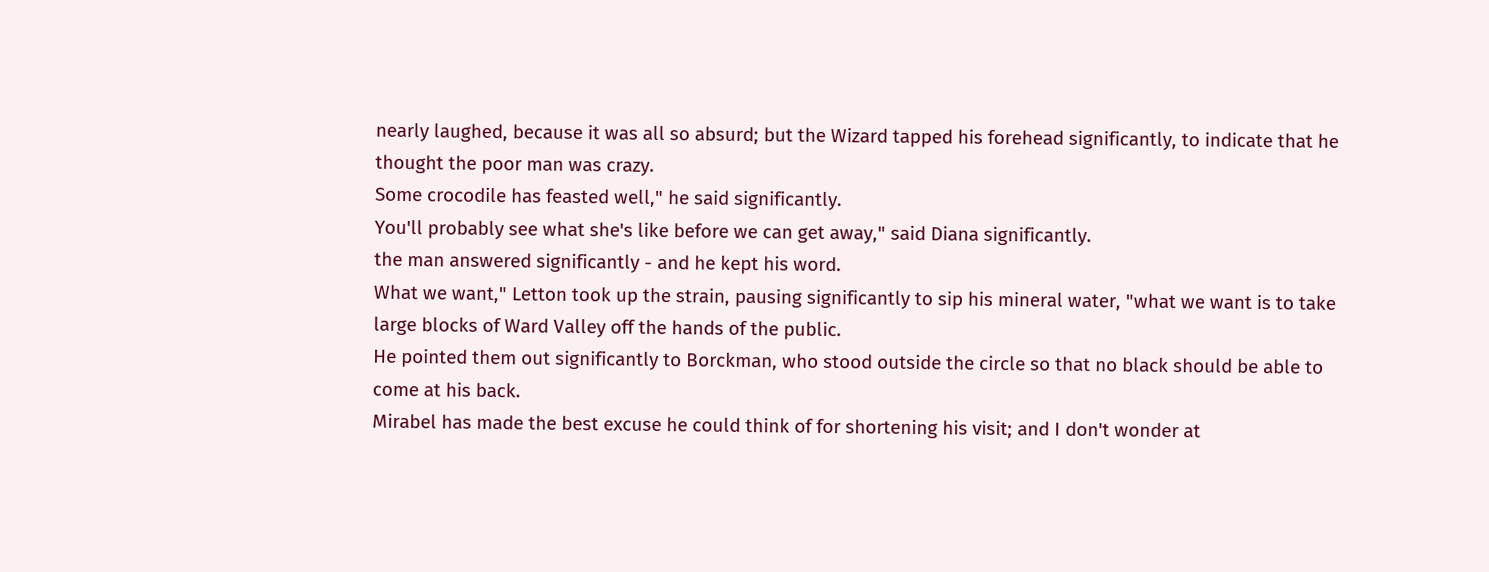nearly laughed, because it was all so absurd; but the Wizard tapped his forehead significantly, to indicate that he thought the poor man was crazy.
Some crocodile has feasted well," he said significantly.
You'll probably see what she's like before we can get away," said Diana significantly.
the man answered significantly - and he kept his word.
What we want," Letton took up the strain, pausing significantly to sip his mineral water, "what we want is to take large blocks of Ward Valley off the hands of the public.
He pointed them out significantly to Borckman, who stood outside the circle so that no black should be able to come at his back.
Mirabel has made the best excuse he could think of for shortening his visit; and I don't wonder at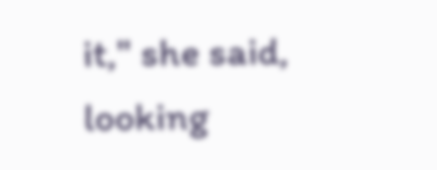it," she said, looking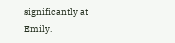significantly at Emily.